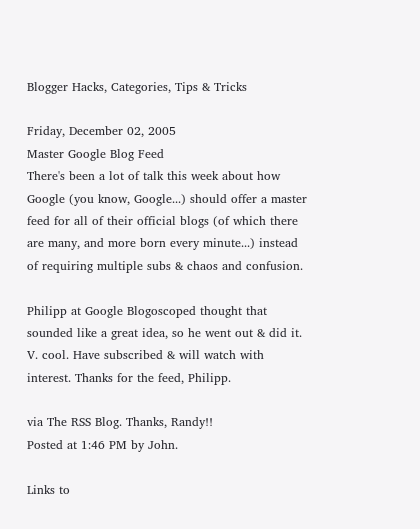Blogger Hacks, Categories, Tips & Tricks

Friday, December 02, 2005
Master Google Blog Feed
There's been a lot of talk this week about how Google (you know, Google...) should offer a master feed for all of their official blogs (of which there are many, and more born every minute...) instead of requiring multiple subs & chaos and confusion.

Philipp at Google Blogoscoped thought that sounded like a great idea, so he went out & did it. V. cool. Have subscribed & will watch with interest. Thanks for the feed, Philipp.

via The RSS Blog. Thanks, Randy!!
Posted at 1:46 PM by John.

Links to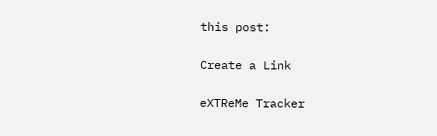this post:

Create a Link

eXTReMe Tracker